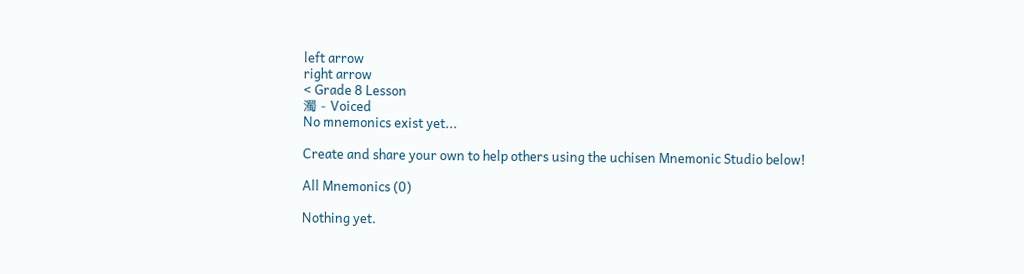left arrow
right arrow
< Grade 8 Lesson
濁 - Voiced
No mnemonics exist yet...

Create and share your own to help others using the uchisen Mnemonic Studio below!

All Mnemonics (0)

Nothing yet.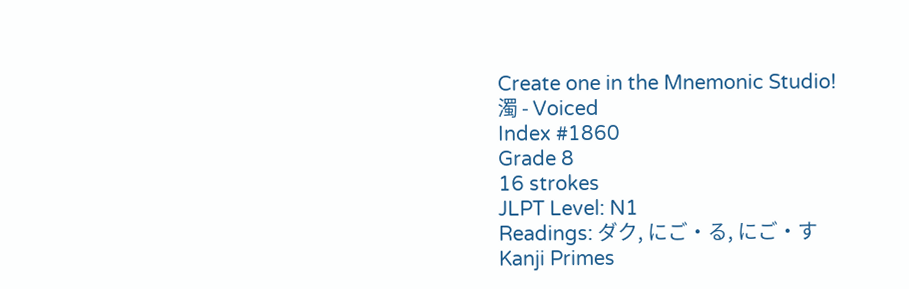Create one in the Mnemonic Studio!
濁 - Voiced
Index #1860
Grade 8
16 strokes
JLPT Level: N1
Readings: ダク, にご・る, にご・す
Kanji Primes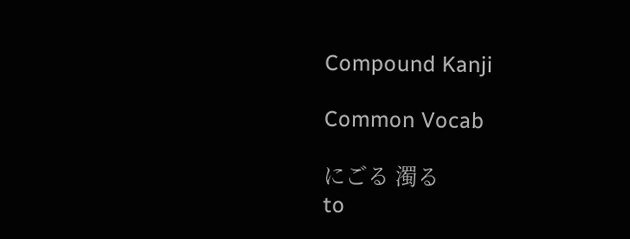Compound Kanji

Common Vocab

にごる 濁る
to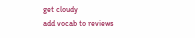get cloudy
add vocab to reviews